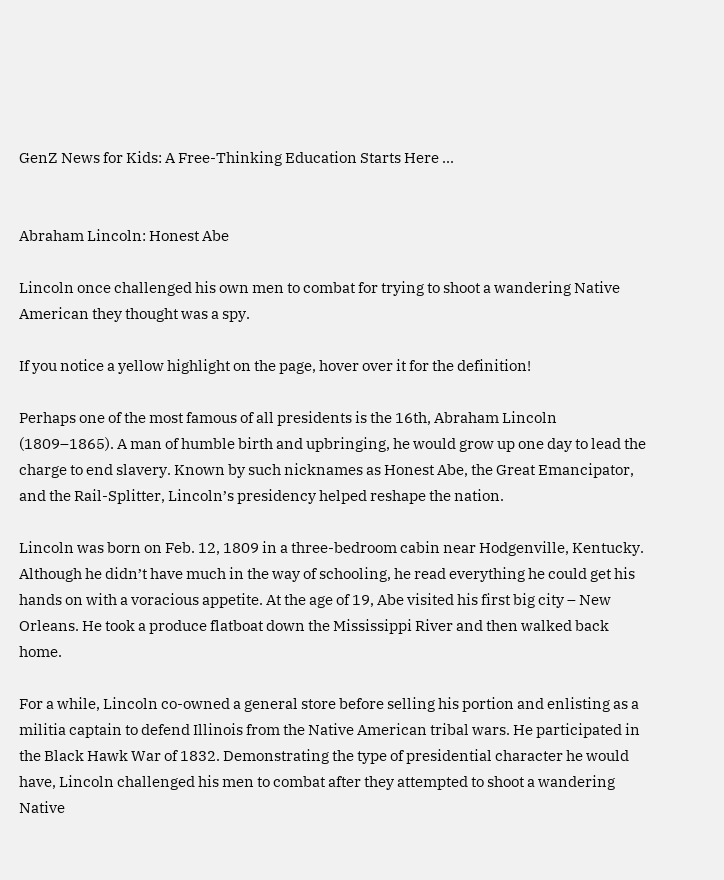GenZ News for Kids: A Free-Thinking Education Starts Here ...


Abraham Lincoln: Honest Abe

Lincoln once challenged his own men to combat for trying to shoot a wandering Native American they thought was a spy.

If you notice a yellow highlight on the page, hover over it for the definition!

Perhaps one of the most famous of all presidents is the 16th, Abraham Lincoln (1809–1865). A man of humble birth and upbringing, he would grow up one day to lead the charge to end slavery. Known by such nicknames as Honest Abe, the Great Emancipator, and the Rail-Splitter, Lincoln’s presidency helped reshape the nation.

Lincoln was born on Feb. 12, 1809 in a three-bedroom cabin near Hodgenville, Kentucky. Although he didn’t have much in the way of schooling, he read everything he could get his hands on with a voracious appetite. At the age of 19, Abe visited his first big city – New Orleans. He took a produce flatboat down the Mississippi River and then walked back home.

For a while, Lincoln co-owned a general store before selling his portion and enlisting as a militia captain to defend Illinois from the Native American tribal wars. He participated in the Black Hawk War of 1832. Demonstrating the type of presidential character he would have, Lincoln challenged his men to combat after they attempted to shoot a wandering Native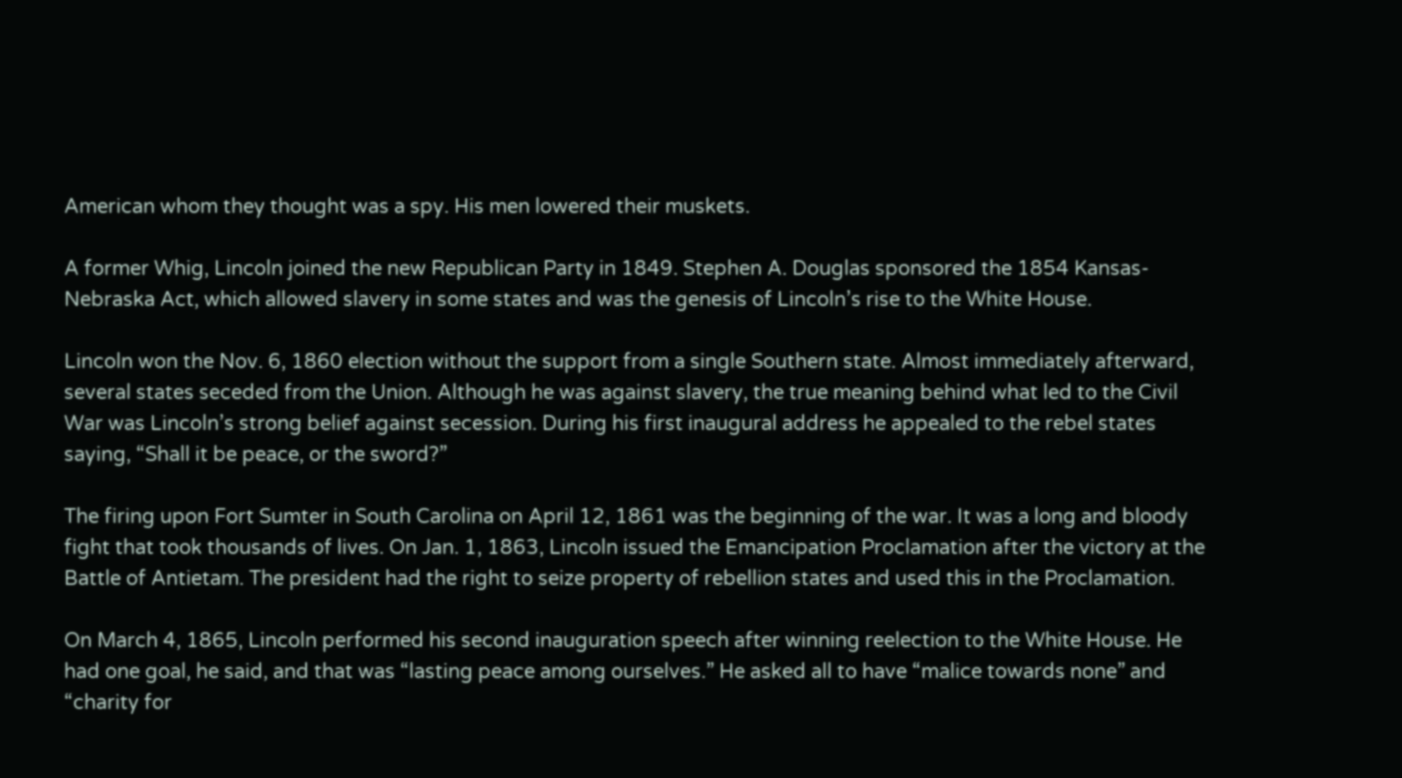American whom they thought was a spy. His men lowered their muskets.

A former Whig, Lincoln joined the new Republican Party in 1849. Stephen A. Douglas sponsored the 1854 Kansas-Nebraska Act, which allowed slavery in some states and was the genesis of Lincoln’s rise to the White House.

Lincoln won the Nov. 6, 1860 election without the support from a single Southern state. Almost immediately afterward, several states seceded from the Union. Although he was against slavery, the true meaning behind what led to the Civil War was Lincoln’s strong belief against secession. During his first inaugural address he appealed to the rebel states saying, “Shall it be peace, or the sword?”

The firing upon Fort Sumter in South Carolina on April 12, 1861 was the beginning of the war. It was a long and bloody fight that took thousands of lives. On Jan. 1, 1863, Lincoln issued the Emancipation Proclamation after the victory at the Battle of Antietam. The president had the right to seize property of rebellion states and used this in the Proclamation.

On March 4, 1865, Lincoln performed his second inauguration speech after winning reelection to the White House. He had one goal, he said, and that was “lasting peace among ourselves.” He asked all to have “malice towards none” and “charity for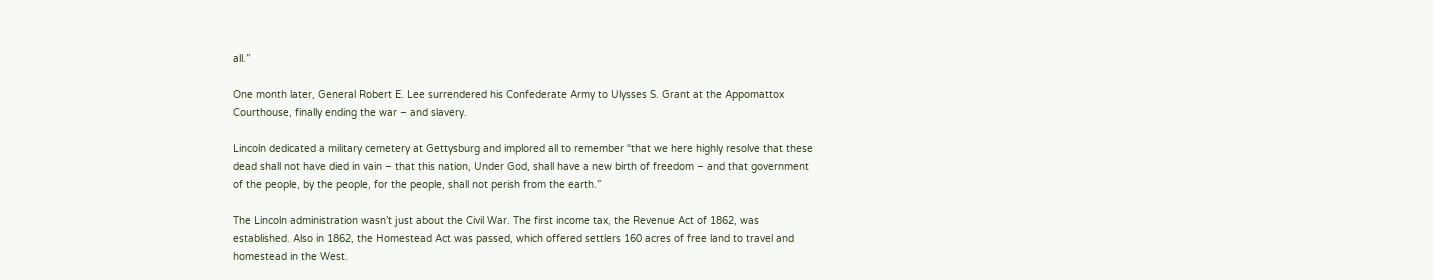all.”

One month later, General Robert E. Lee surrendered his Confederate Army to Ulysses S. Grant at the Appomattox Courthouse, finally ending the war – and slavery.

Lincoln dedicated a military cemetery at Gettysburg and implored all to remember “that we here highly resolve that these dead shall not have died in vain – that this nation, Under God, shall have a new birth of freedom – and that government of the people, by the people, for the people, shall not perish from the earth.”

The Lincoln administration wasn’t just about the Civil War. The first income tax, the Revenue Act of 1862, was established. Also in 1862, the Homestead Act was passed, which offered settlers 160 acres of free land to travel and homestead in the West.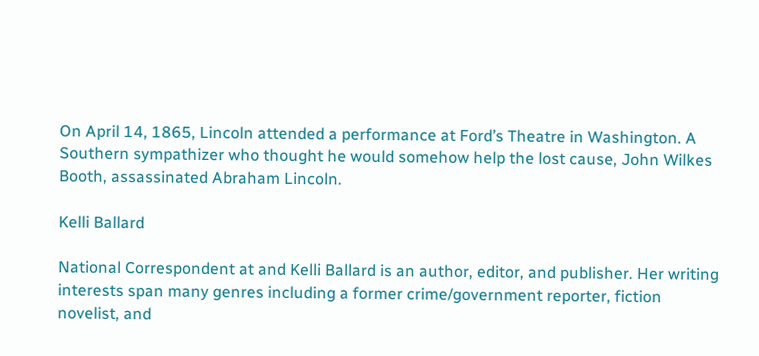On April 14, 1865, Lincoln attended a performance at Ford’s Theatre in Washington. A Southern sympathizer who thought he would somehow help the lost cause, John Wilkes Booth, assassinated Abraham Lincoln.

Kelli Ballard

National Correspondent at and Kelli Ballard is an author, editor, and publisher. Her writing interests span many genres including a former crime/government reporter, fiction novelist, and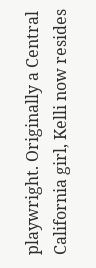playwright. Originally a Central California girl, Kelli now resides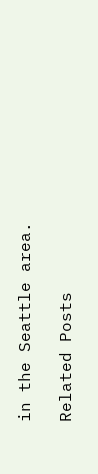in the Seattle area.

Related Posts